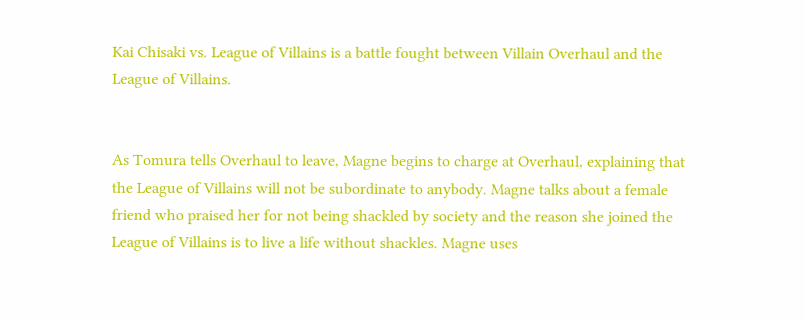Kai Chisaki vs. League of Villains is a battle fought between Villain Overhaul and the League of Villains.


As Tomura tells Overhaul to leave, Magne begins to charge at Overhaul, explaining that the League of Villains will not be subordinate to anybody. Magne talks about a female friend who praised her for not being shackled by society and the reason she joined the League of Villains is to live a life without shackles. Magne uses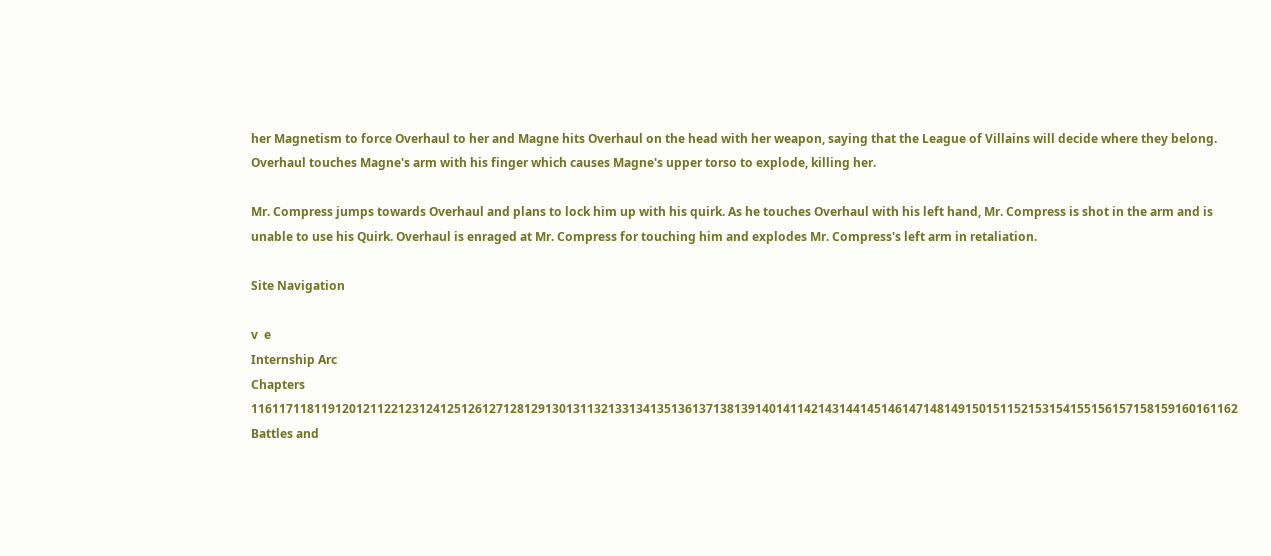her Magnetism to force Overhaul to her and Magne hits Overhaul on the head with her weapon, saying that the League of Villains will decide where they belong. Overhaul touches Magne's arm with his finger which causes Magne's upper torso to explode, killing her.

Mr. Compress jumps towards Overhaul and plans to lock him up with his quirk. As he touches Overhaul with his left hand, Mr. Compress is shot in the arm and is unable to use his Quirk. Overhaul is enraged at Mr. Compress for touching him and explodes Mr. Compress's left arm in retaliation.

Site Navigation

v  e
Internship Arc
Chapters 116117118119120121122123124125126127128129130131132133134135136137138139140141142143144145146147148149150151152153154155156157158159160161162
Battles and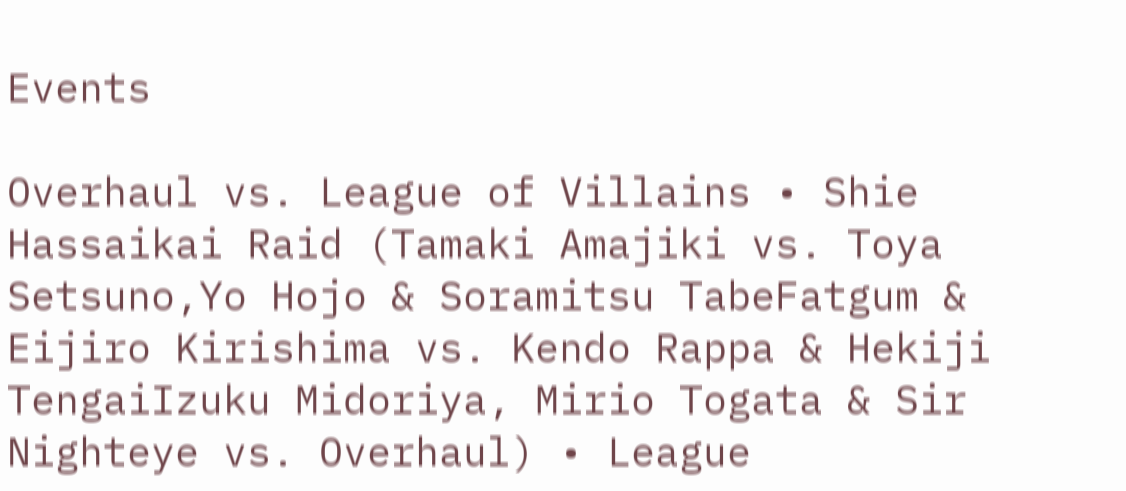Events

Overhaul vs. League of Villains • Shie Hassaikai Raid (Tamaki Amajiki vs. Toya Setsuno,Yo Hojo & Soramitsu TabeFatgum & Eijiro Kirishima vs. Kendo Rappa & Hekiji TengaiIzuku Midoriya, Mirio Togata & Sir Nighteye vs. Overhaul) • League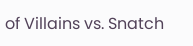of Villains vs. Snatch